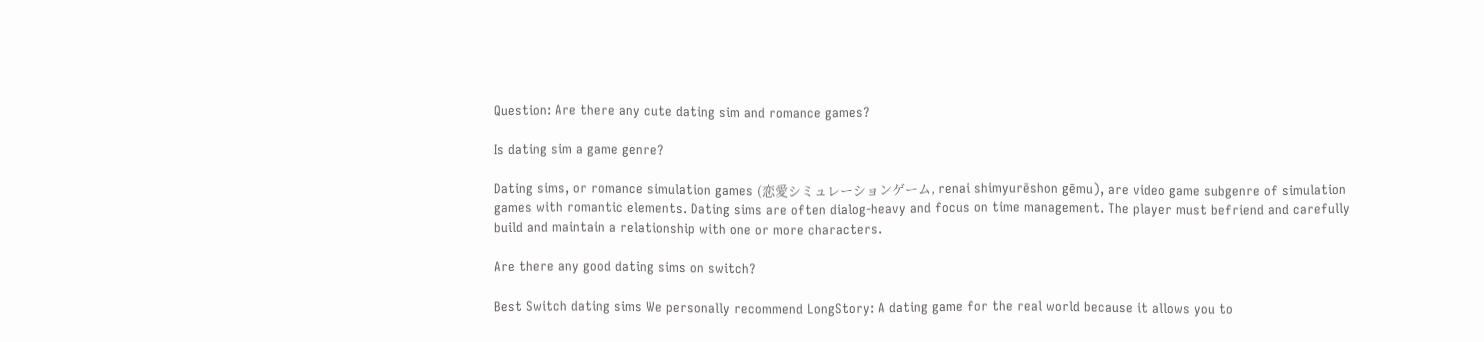Question: Are there any cute dating sim and romance games?

Is dating sim a game genre?

Dating sims, or romance simulation games (恋愛シミュレーションゲーム, renai shimyurēshon gēmu), are video game subgenre of simulation games with romantic elements. Dating sims are often dialog-heavy and focus on time management. The player must befriend and carefully build and maintain a relationship with one or more characters.

Are there any good dating sims on switch?

Best Switch dating sims We personally recommend LongStory: A dating game for the real world because it allows you to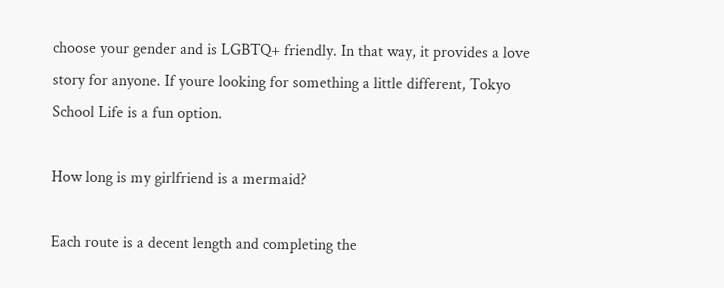choose your gender and is LGBTQ+ friendly. In that way, it provides a love story for anyone. If youre looking for something a little different, Tokyo School Life is a fun option.

How long is my girlfriend is a mermaid?

Each route is a decent length and completing the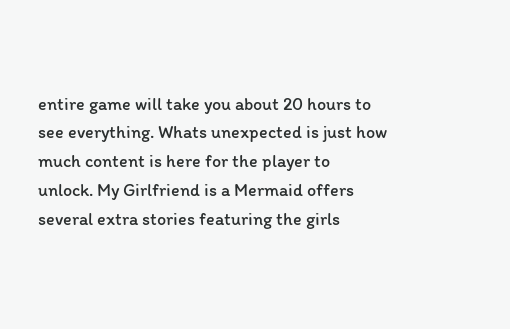entire game will take you about 20 hours to see everything. Whats unexpected is just how much content is here for the player to unlock. My Girlfriend is a Mermaid offers several extra stories featuring the girls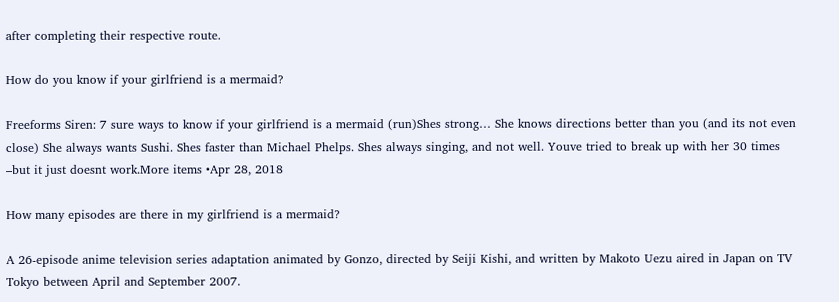after completing their respective route.

How do you know if your girlfriend is a mermaid?

Freeforms Siren: 7 sure ways to know if your girlfriend is a mermaid (run)Shes strong… She knows directions better than you (and its not even close) She always wants Sushi. Shes faster than Michael Phelps. Shes always singing, and not well. Youve tried to break up with her 30 times –but it just doesnt work.More items •Apr 28, 2018

How many episodes are there in my girlfriend is a mermaid?

A 26-episode anime television series adaptation animated by Gonzo, directed by Seiji Kishi, and written by Makoto Uezu aired in Japan on TV Tokyo between April and September 2007.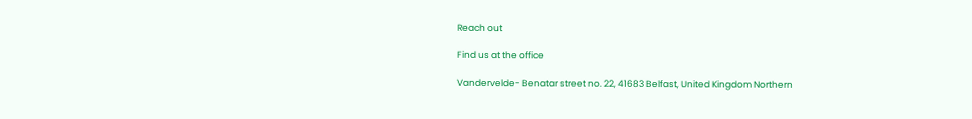Reach out

Find us at the office

Vandervelde- Benatar street no. 22, 41683 Belfast, United Kingdom Northern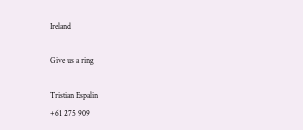Ireland

Give us a ring

Tristian Espalin
+61 275 909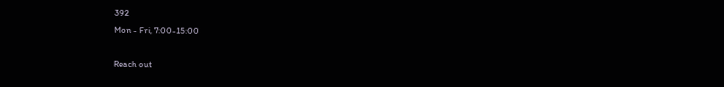392
Mon - Fri, 7:00-15:00

Reach out